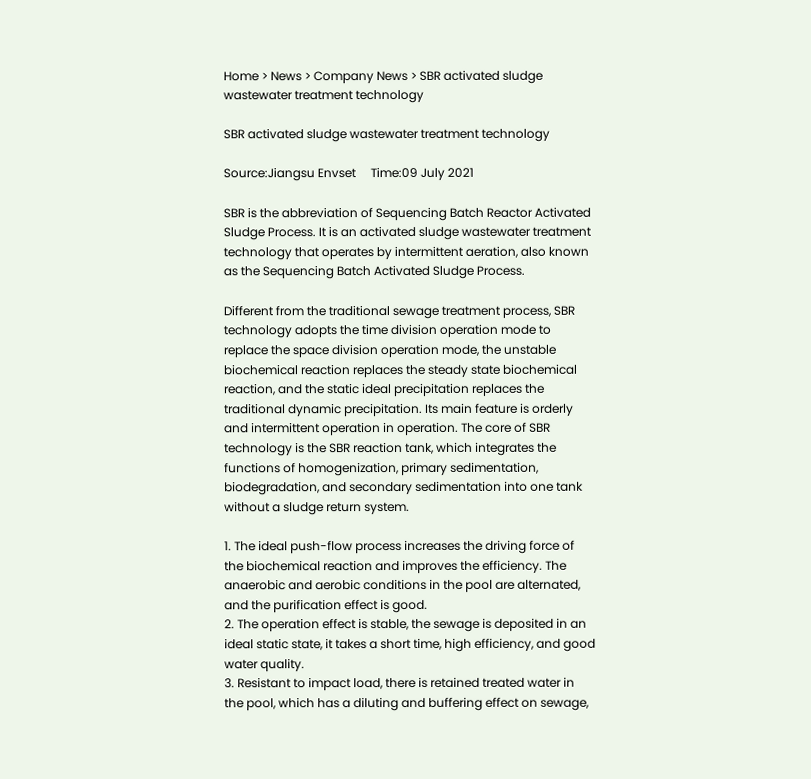Home > News > Company News > SBR activated sludge wastewater treatment technology

SBR activated sludge wastewater treatment technology

Source:Jiangsu Envset     Time:09 July 2021

SBR is the abbreviation of Sequencing Batch Reactor Activated Sludge Process. It is an activated sludge wastewater treatment technology that operates by intermittent aeration, also known as the Sequencing Batch Activated Sludge Process.

Different from the traditional sewage treatment process, SBR technology adopts the time division operation mode to replace the space division operation mode, the unstable biochemical reaction replaces the steady state biochemical reaction, and the static ideal precipitation replaces the traditional dynamic precipitation. Its main feature is orderly and intermittent operation in operation. The core of SBR technology is the SBR reaction tank, which integrates the functions of homogenization, primary sedimentation, biodegradation, and secondary sedimentation into one tank without a sludge return system.

1. The ideal push-flow process increases the driving force of the biochemical reaction and improves the efficiency. The anaerobic and aerobic conditions in the pool are alternated, and the purification effect is good.
2. The operation effect is stable, the sewage is deposited in an ideal static state, it takes a short time, high efficiency, and good water quality.
3. Resistant to impact load, there is retained treated water in the pool, which has a diluting and buffering effect on sewage,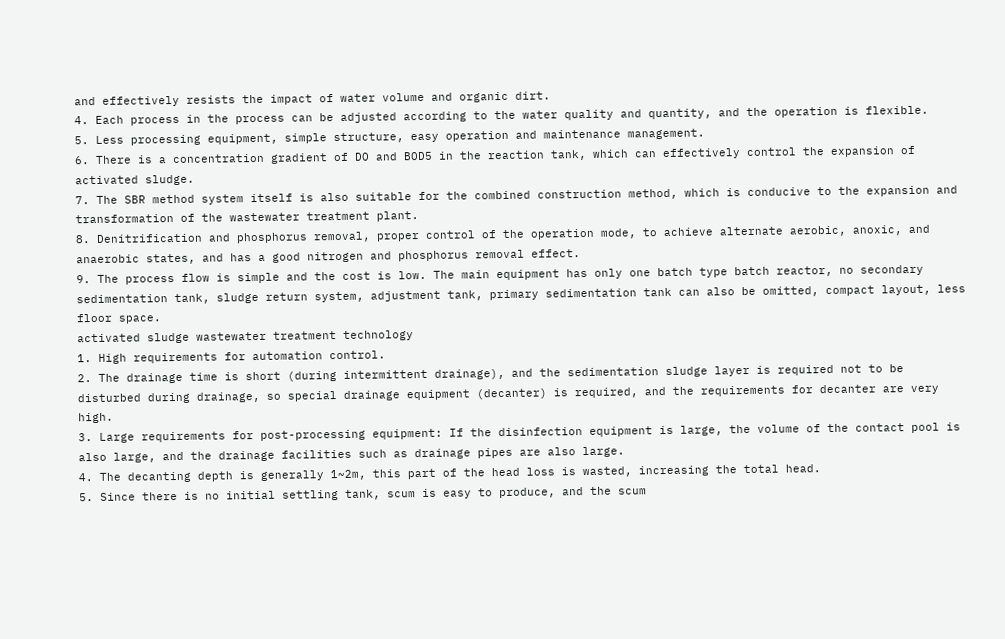and effectively resists the impact of water volume and organic dirt.
4. Each process in the process can be adjusted according to the water quality and quantity, and the operation is flexible.
5. Less processing equipment, simple structure, easy operation and maintenance management.
6. There is a concentration gradient of DO and BOD5 in the reaction tank, which can effectively control the expansion of activated sludge.
7. The SBR method system itself is also suitable for the combined construction method, which is conducive to the expansion and transformation of the wastewater treatment plant.
8. Denitrification and phosphorus removal, proper control of the operation mode, to achieve alternate aerobic, anoxic, and anaerobic states, and has a good nitrogen and phosphorus removal effect.
9. The process flow is simple and the cost is low. The main equipment has only one batch type batch reactor, no secondary sedimentation tank, sludge return system, adjustment tank, primary sedimentation tank can also be omitted, compact layout, less floor space.
activated sludge wastewater treatment technology
1. High requirements for automation control.
2. The drainage time is short (during intermittent drainage), and the sedimentation sludge layer is required not to be disturbed during drainage, so special drainage equipment (decanter) is required, and the requirements for decanter are very high.
3. Large requirements for post-processing equipment: If the disinfection equipment is large, the volume of the contact pool is also large, and the drainage facilities such as drainage pipes are also large.
4. The decanting depth is generally 1~2m, this part of the head loss is wasted, increasing the total head.
5. Since there is no initial settling tank, scum is easy to produce, and the scum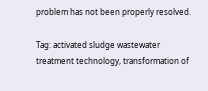problem has not been properly resolved.

Tag: activated sludge wastewater treatment technology, transformation of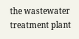the wastewater treatment plant